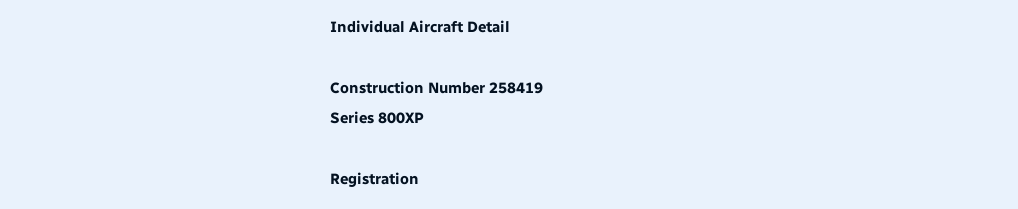Individual Aircraft Detail

Construction Number 258419
Series 800XP

Registration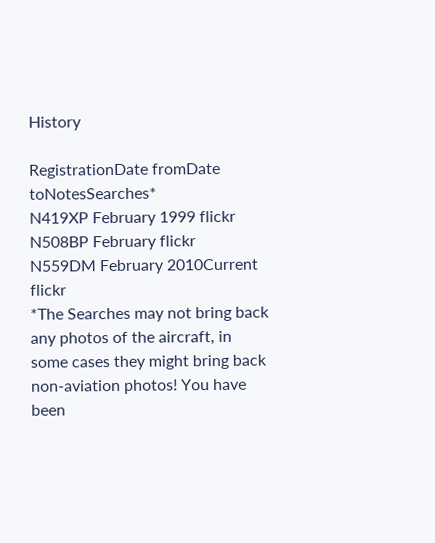History

RegistrationDate fromDate toNotesSearches*
N419XP February 1999 flickr
N508BP February flickr
N559DM February 2010Current flickr
*The Searches may not bring back any photos of the aircraft, in some cases they might bring back non-aviation photos! You have been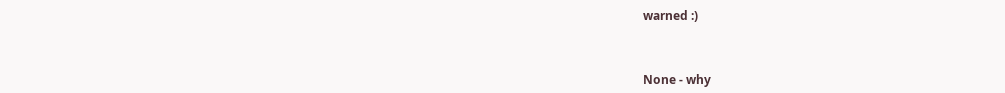warned :)



None - why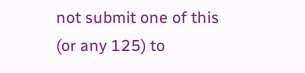not submit one of this (or any 125) to